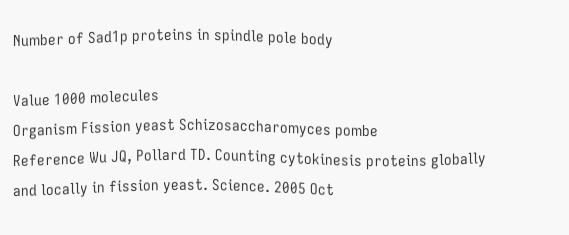Number of Sad1p proteins in spindle pole body

Value 1000 molecules
Organism Fission yeast Schizosaccharomyces pombe
Reference Wu JQ, Pollard TD. Counting cytokinesis proteins globally and locally in fission yeast. Science. 2005 Oct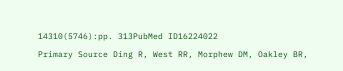14310(5746):pp. 313PubMed ID16224022
Primary Source Ding R, West RR, Morphew DM, Oakley BR,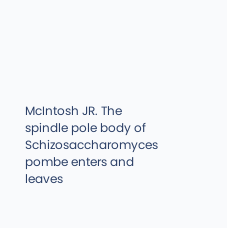McIntosh JR. The spindle pole body of Schizosaccharomyces pombe enters and leaves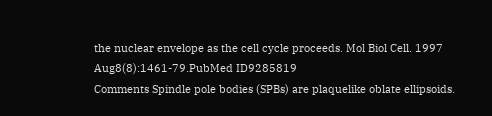the nuclear envelope as the cell cycle proceeds. Mol Biol Cell. 1997 Aug8(8):1461-79.PubMed ID9285819
Comments Spindle pole bodies (SPBs) are plaquelike oblate ellipsoids.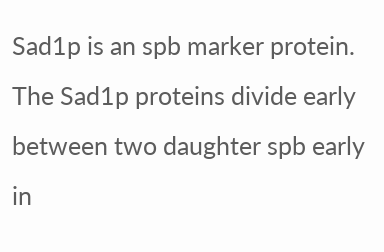Sad1p is an spb marker protein. The Sad1p proteins divide early between two daughter spb early in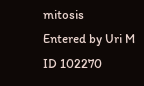mitosis
Entered by Uri M
ID 102270